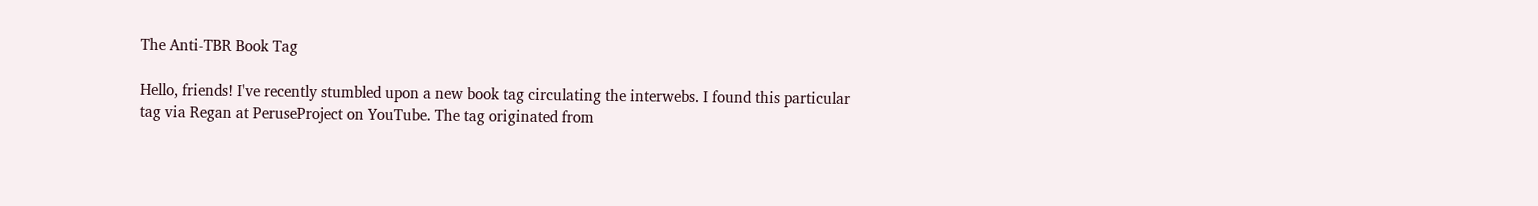The Anti-TBR Book Tag

Hello, friends! I've recently stumbled upon a new book tag circulating the interwebs. I found this particular tag via Regan at PeruseProject on YouTube. The tag originated from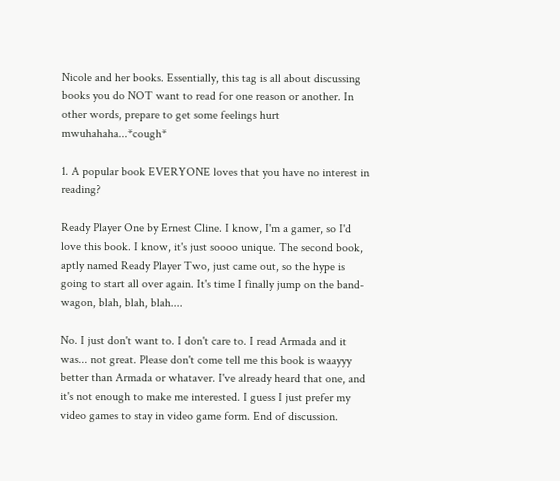Nicole and her books. Essentially, this tag is all about discussing books you do NOT want to read for one reason or another. In other words, prepare to get some feelings hurt mwuhahaha...*cough*

1. A popular book EVERYONE loves that you have no interest in reading?

Ready Player One by Ernest Cline. I know, I'm a gamer, so I'd love this book. I know, it's just soooo unique. The second book, aptly named Ready Player Two, just came out, so the hype is going to start all over again. It's time I finally jump on the band-wagon, blah, blah, blah....

No. I just don't want to. I don't care to. I read Armada and it was... not great. Please don't come tell me this book is waayyy better than Armada or whataver. I've already heard that one, and it's not enough to make me interested. I guess I just prefer my video games to stay in video game form. End of discussion.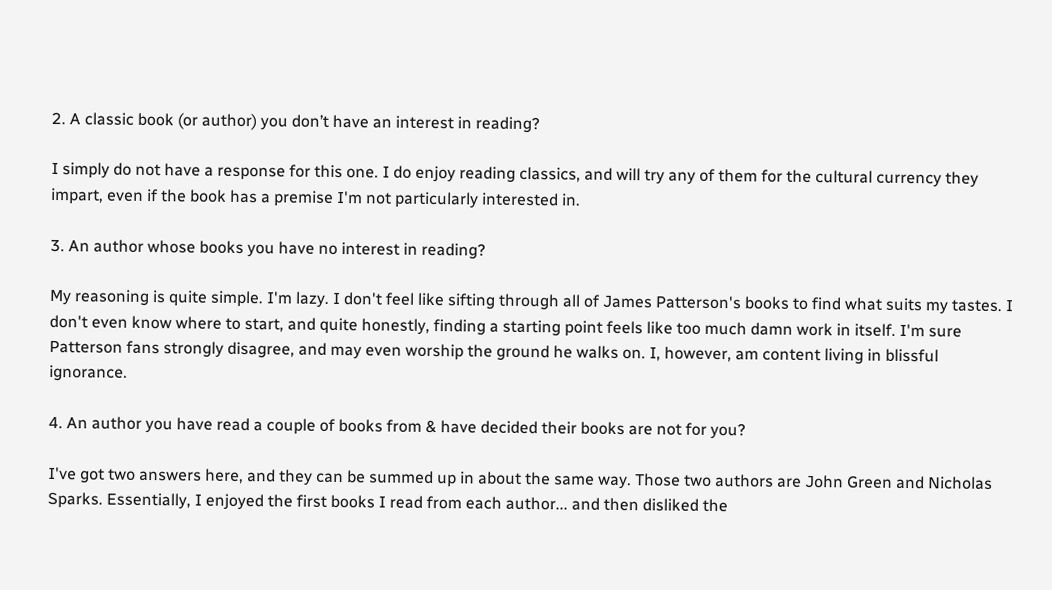2. A classic book (or author) you don’t have an interest in reading?

I simply do not have a response for this one. I do enjoy reading classics, and will try any of them for the cultural currency they impart, even if the book has a premise I'm not particularly interested in.

3. An author whose books you have no interest in reading?

My reasoning is quite simple. I'm lazy. I don't feel like sifting through all of James Patterson's books to find what suits my tastes. I don't even know where to start, and quite honestly, finding a starting point feels like too much damn work in itself. I'm sure Patterson fans strongly disagree, and may even worship the ground he walks on. I, however, am content living in blissful ignorance.

4. An author you have read a couple of books from & have decided their books are not for you?

I've got two answers here, and they can be summed up in about the same way. Those two authors are John Green and Nicholas Sparks. Essentially, I enjoyed the first books I read from each author... and then disliked the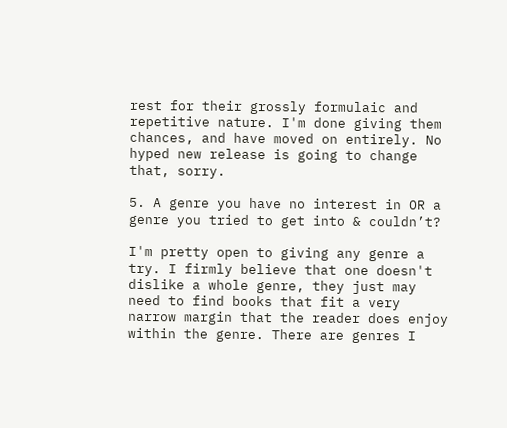rest for their grossly formulaic and repetitive nature. I'm done giving them chances, and have moved on entirely. No hyped new release is going to change that, sorry.

5. A genre you have no interest in OR a genre you tried to get into & couldn’t?

I'm pretty open to giving any genre a try. I firmly believe that one doesn't dislike a whole genre, they just may need to find books that fit a very narrow margin that the reader does enjoy within the genre. There are genres I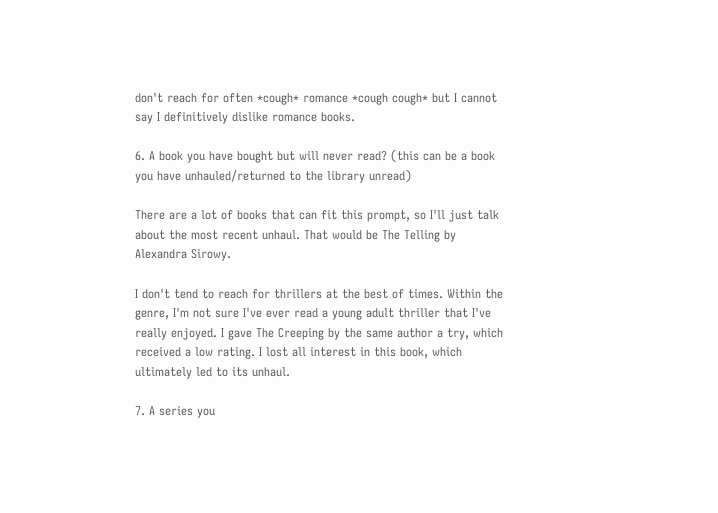don't reach for often *cough* romance *cough cough* but I cannot say I definitively dislike romance books.

6. A book you have bought but will never read? (this can be a book you have unhauled/returned to the library unread)

There are a lot of books that can fit this prompt, so I'll just talk about the most recent unhaul. That would be The Telling by Alexandra Sirowy.

I don't tend to reach for thrillers at the best of times. Within the genre, I'm not sure I've ever read a young adult thriller that I've really enjoyed. I gave The Creeping by the same author a try, which received a low rating. I lost all interest in this book, which ultimately led to its unhaul.

7. A series you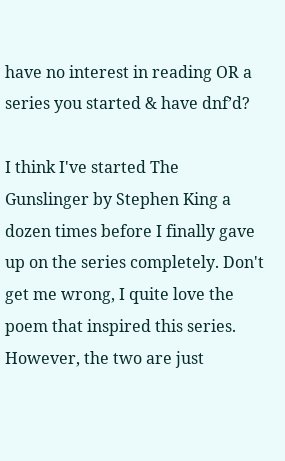have no interest in reading OR a series you started & have dnf’d?

I think I've started The Gunslinger by Stephen King a dozen times before I finally gave up on the series completely. Don't get me wrong, I quite love the poem that inspired this series. However, the two are just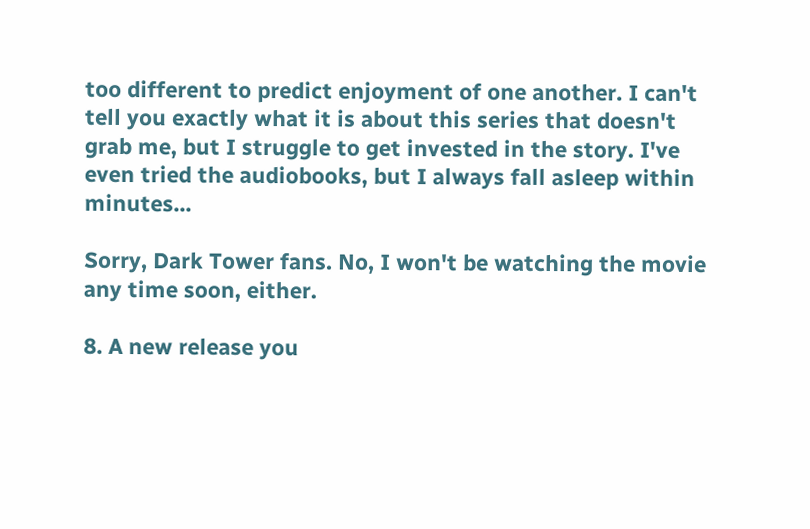too different to predict enjoyment of one another. I can't tell you exactly what it is about this series that doesn't grab me, but I struggle to get invested in the story. I've even tried the audiobooks, but I always fall asleep within minutes...

Sorry, Dark Tower fans. No, I won't be watching the movie any time soon, either.

8. A new release you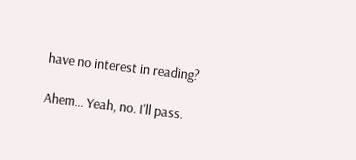have no interest in reading?

Ahem... Yeah, no. I'll pass.